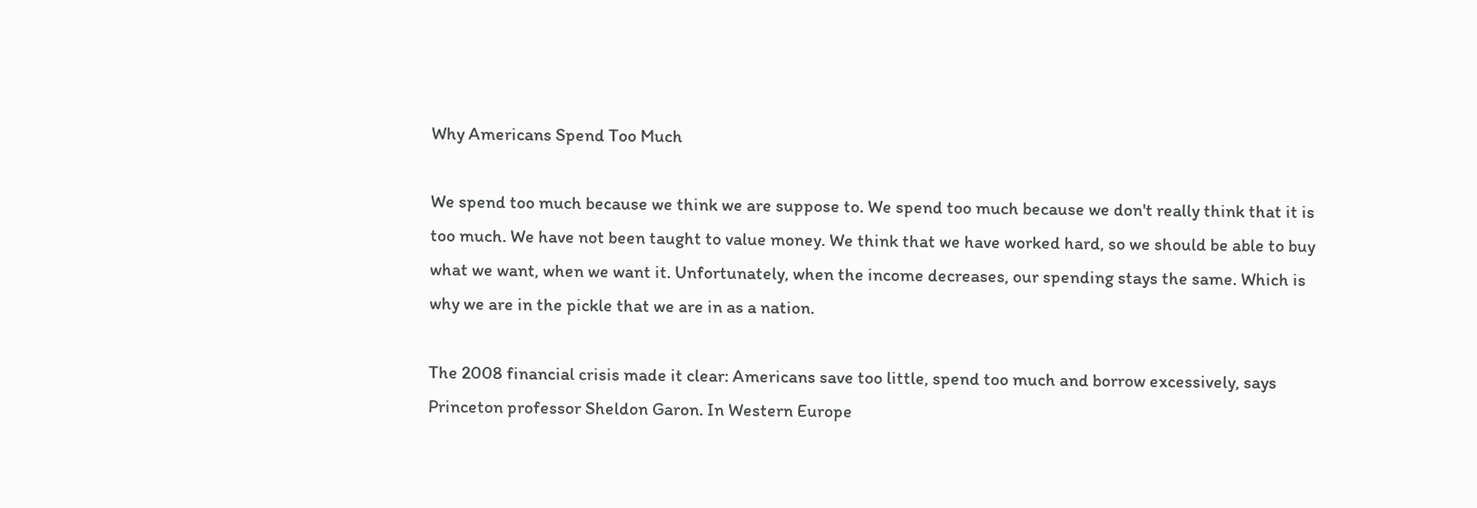Why Americans Spend Too Much

We spend too much because we think we are suppose to. We spend too much because we don't really think that it is too much. We have not been taught to value money. We think that we have worked hard, so we should be able to buy what we want, when we want it. Unfortunately, when the income decreases, our spending stays the same. Which is why we are in the pickle that we are in as a nation.

The 2008 financial crisis made it clear: Americans save too little, spend too much and borrow excessively, says Princeton professor Sheldon Garon. In Western Europe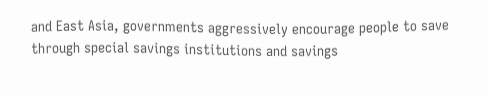and East Asia, governments aggressively encourage people to save through special savings institutions and savings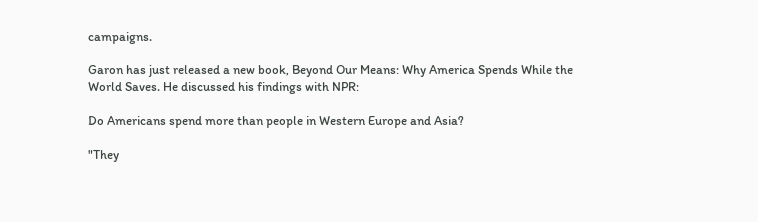campaigns.

Garon has just released a new book, Beyond Our Means: Why America Spends While the World Saves. He discussed his findings with NPR:

Do Americans spend more than people in Western Europe and Asia?

"They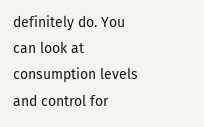definitely do. You can look at consumption levels and control for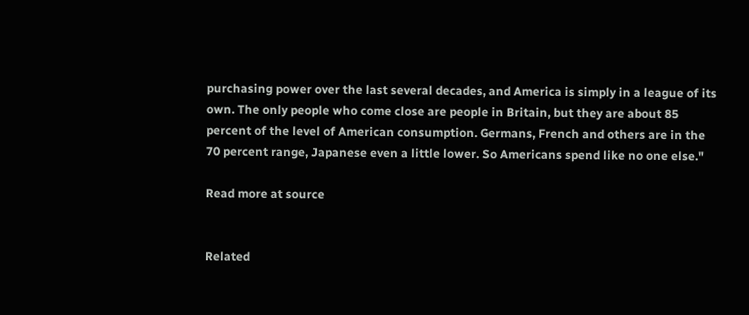purchasing power over the last several decades, and America is simply in a league of its own. The only people who come close are people in Britain, but they are about 85 percent of the level of American consumption. Germans, French and others are in the 70 percent range, Japanese even a little lower. So Americans spend like no one else."

Read more at source


Related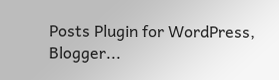Posts Plugin for WordPress, Blogger...